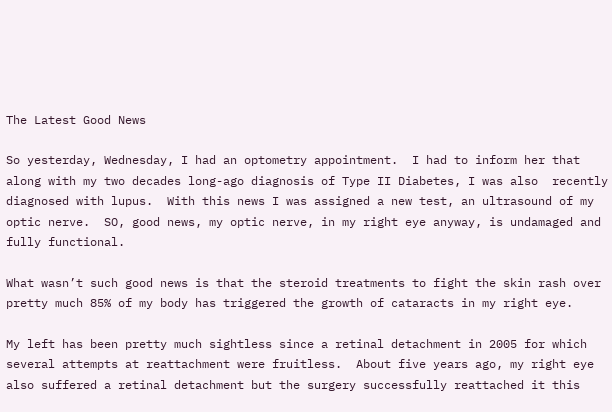The Latest Good News

So yesterday, Wednesday, I had an optometry appointment.  I had to inform her that along with my two decades long-ago diagnosis of Type II Diabetes, I was also  recently diagnosed with lupus.  With this news I was assigned a new test, an ultrasound of my optic nerve.  SO, good news, my optic nerve, in my right eye anyway, is undamaged and fully functional.

What wasn’t such good news is that the steroid treatments to fight the skin rash over pretty much 85% of my body has triggered the growth of cataracts in my right eye.

My left has been pretty much sightless since a retinal detachment in 2005 for which several attempts at reattachment were fruitless.  About five years ago, my right eye also suffered a retinal detachment but the surgery successfully reattached it this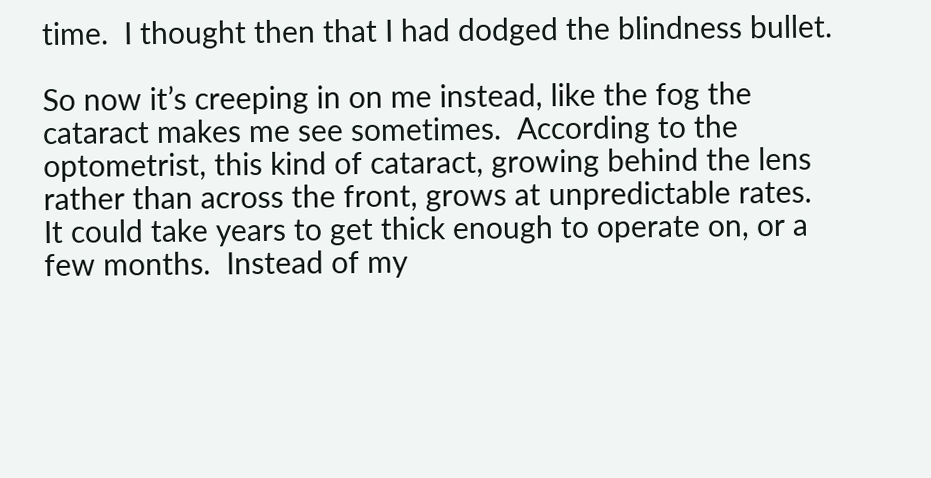time.  I thought then that I had dodged the blindness bullet.

So now it’s creeping in on me instead, like the fog the cataract makes me see sometimes.  According to the optometrist, this kind of cataract, growing behind the lens rather than across the front, grows at unpredictable rates.  It could take years to get thick enough to operate on, or a few months.  Instead of my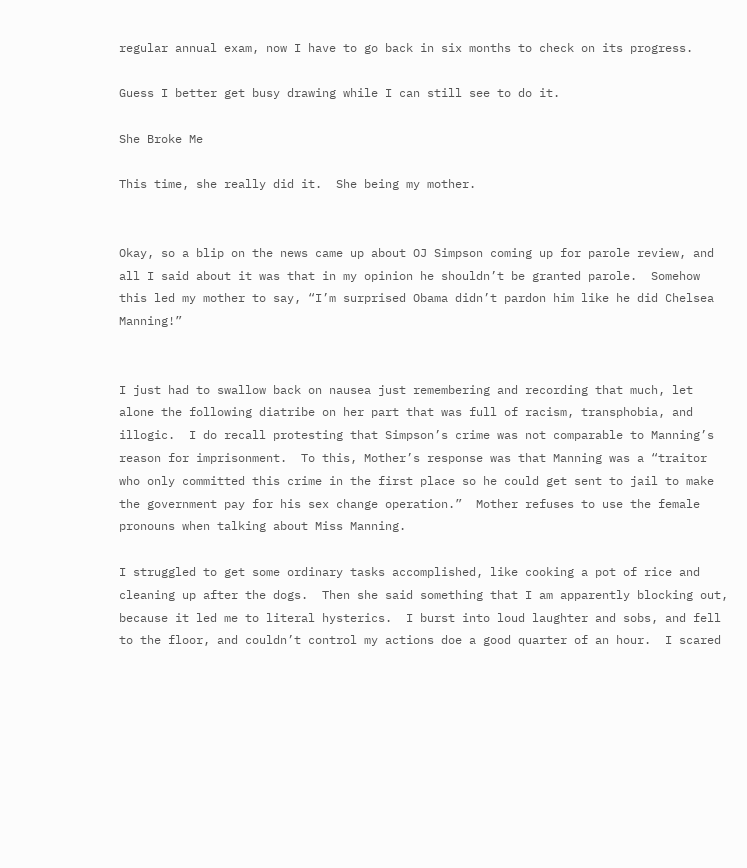regular annual exam, now I have to go back in six months to check on its progress.

Guess I better get busy drawing while I can still see to do it.

She Broke Me

This time, she really did it.  She being my mother.


Okay, so a blip on the news came up about OJ Simpson coming up for parole review, and all I said about it was that in my opinion he shouldn’t be granted parole.  Somehow this led my mother to say, “I’m surprised Obama didn’t pardon him like he did Chelsea Manning!”


I just had to swallow back on nausea just remembering and recording that much, let alone the following diatribe on her part that was full of racism, transphobia, and illogic.  I do recall protesting that Simpson’s crime was not comparable to Manning’s reason for imprisonment.  To this, Mother’s response was that Manning was a “traitor who only committed this crime in the first place so he could get sent to jail to make the government pay for his sex change operation.”  Mother refuses to use the female pronouns when talking about Miss Manning.

I struggled to get some ordinary tasks accomplished, like cooking a pot of rice and cleaning up after the dogs.  Then she said something that I am apparently blocking out, because it led me to literal hysterics.  I burst into loud laughter and sobs, and fell to the floor, and couldn’t control my actions doe a good quarter of an hour.  I scared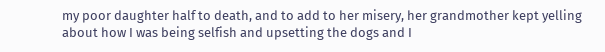my poor daughter half to death, and to add to her misery, her grandmother kept yelling about how I was being selfish and upsetting the dogs and I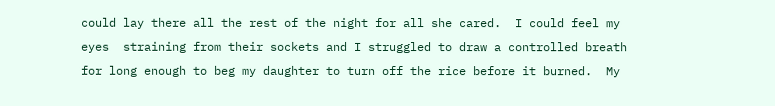could lay there all the rest of the night for all she cared.  I could feel my eyes  straining from their sockets and I struggled to draw a controlled breath for long enough to beg my daughter to turn off the rice before it burned.  My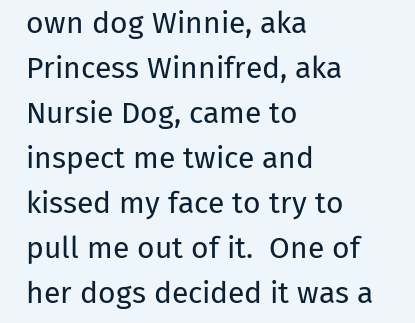own dog Winnie, aka Princess Winnifred, aka Nursie Dog, came to inspect me twice and kissed my face to try to pull me out of it.  One of her dogs decided it was a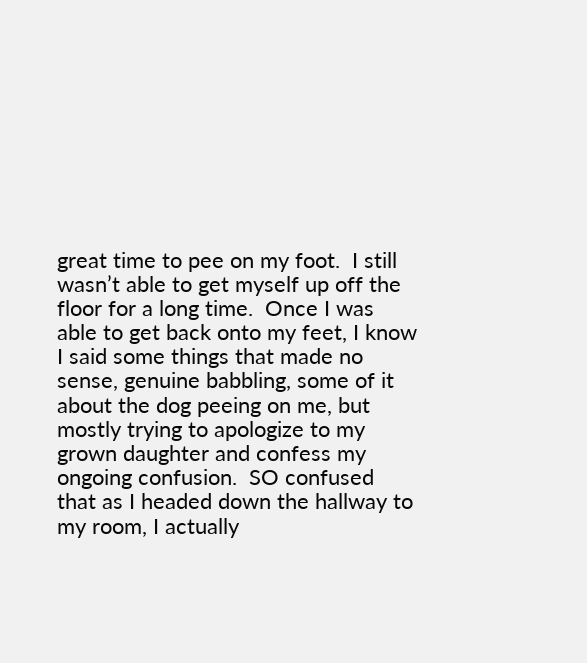great time to pee on my foot.  I still wasn’t able to get myself up off the floor for a long time.  Once I was able to get back onto my feet, I know I said some things that made no sense, genuine babbling, some of it about the dog peeing on me, but mostly trying to apologize to my grown daughter and confess my ongoing confusion.  SO confused that as I headed down the hallway to my room, I actually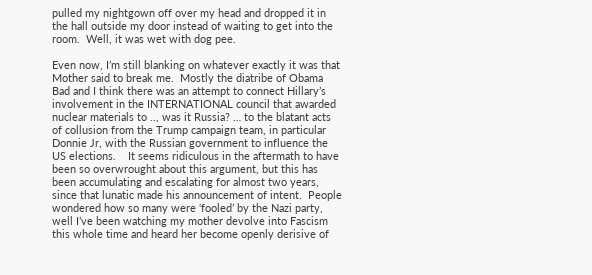pulled my nightgown off over my head and dropped it in the hall outside my door instead of waiting to get into the room.  Well, it was wet with dog pee.

Even now, I’m still blanking on whatever exactly it was that Mother said to break me.  Mostly the diatribe of Obama Bad and I think there was an attempt to connect Hillary’s involvement in the INTERNATIONAL council that awarded nuclear materials to .., was it Russia? … to the blatant acts of collusion from the Trump campaign team, in particular Donnie Jr, with the Russian government to influence the US elections.    It seems ridiculous in the aftermath to have been so overwrought about this argument, but this has been accumulating and escalating for almost two years, since that lunatic made his announcement of intent.  People wondered how so many were ‘fooled’ by the Nazi party, well I’ve been watching my mother devolve into Fascism this whole time and heard her become openly derisive of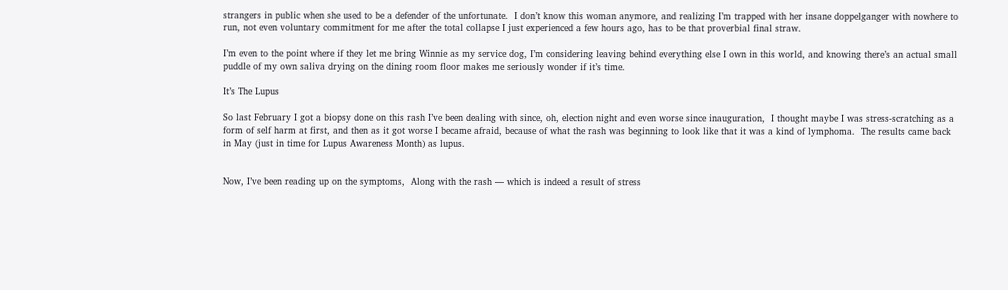strangers in public when she used to be a defender of the unfortunate.  I don’t know this woman anymore, and realizing I’m trapped with her insane doppelganger with nowhere to run, not even voluntary commitment for me after the total collapse I just experienced a few hours ago, has to be that proverbial final straw.

I’m even to the point where if they let me bring Winnie as my service dog, I’m considering leaving behind everything else I own in this world, and knowing there’s an actual small puddle of my own saliva drying on the dining room floor makes me seriously wonder if it’s time.

It’s The Lupus

So last February I got a biopsy done on this rash I’ve been dealing with since, oh, election night and even worse since inauguration,  I thought maybe I was stress-scratching as a form of self harm at first, and then as it got worse I became afraid, because of what the rash was beginning to look like that it was a kind of lymphoma.  The results came back in May (just in time for Lupus Awareness Month) as lupus.


Now, I’ve been reading up on the symptoms,  Along with the rash — which is indeed a result of stress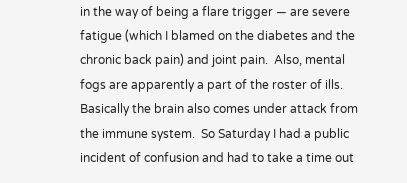in the way of being a flare trigger — are severe fatigue (which I blamed on the diabetes and the chronic back pain) and joint pain.  Also, mental fogs are apparently a part of the roster of ills.  Basically the brain also comes under attack from the immune system.  So Saturday I had a public incident of confusion and had to take a time out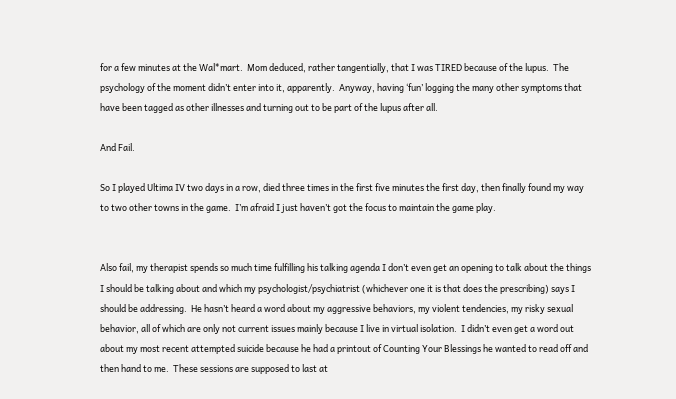for a few minutes at the Wal*mart.  Mom deduced, rather tangentially, that I was TIRED because of the lupus.  The psychology of the moment didn’t enter into it, apparently.  Anyway, having ‘fun’ logging the many other symptoms that have been tagged as other illnesses and turning out to be part of the lupus after all.

And Fail.

So I played Ultima IV two days in a row, died three times in the first five minutes the first day, then finally found my way to two other towns in the game.  I’m afraid I just haven’t got the focus to maintain the game play.


Also fail, my therapist spends so much time fulfilling his talking agenda I don’t even get an opening to talk about the things I should be talking about and which my psychologist/psychiatrist (whichever one it is that does the prescribing) says I should be addressing.  He hasn’t heard a word about my aggressive behaviors, my violent tendencies, my risky sexual behavior, all of which are only not current issues mainly because I live in virtual isolation.  I didn’t even get a word out about my most recent attempted suicide because he had a printout of Counting Your Blessings he wanted to read off and then hand to me.  These sessions are supposed to last at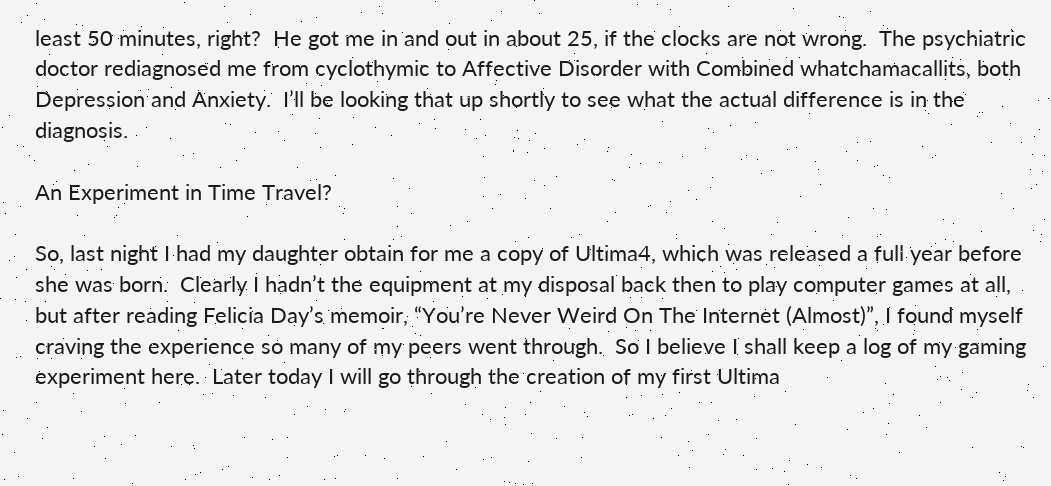least 50 minutes, right?  He got me in and out in about 25, if the clocks are not wrong.  The psychiatric doctor rediagnosed me from cyclothymic to Affective Disorder with Combined whatchamacallits, both Depression and Anxiety.  I’ll be looking that up shortly to see what the actual difference is in the diagnosis.

An Experiment in Time Travel?

So, last night I had my daughter obtain for me a copy of Ultima4, which was released a full year before she was born.  Clearly I hadn’t the equipment at my disposal back then to play computer games at all, but after reading Felicia Day’s memoir, “You’re Never Weird On The Internet (Almost)”, I found myself craving the experience so many of my peers went through.  So I believe I shall keep a log of my gaming experiment here.  Later today I will go through the creation of my first Ultima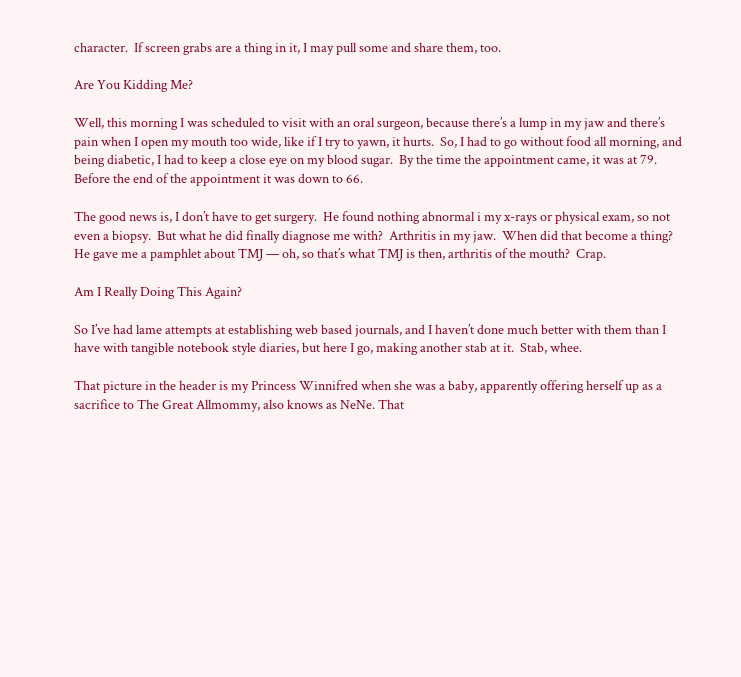character.  If screen grabs are a thing in it, I may pull some and share them, too.

Are You Kidding Me?

Well, this morning I was scheduled to visit with an oral surgeon, because there’s a lump in my jaw and there’s pain when I open my mouth too wide, like if I try to yawn, it hurts.  So, I had to go without food all morning, and being diabetic, I had to keep a close eye on my blood sugar.  By the time the appointment came, it was at 79.  Before the end of the appointment it was down to 66.

The good news is, I don’t have to get surgery.  He found nothing abnormal i my x-rays or physical exam, so not even a biopsy.  But what he did finally diagnose me with?  Arthritis in my jaw.  When did that become a thing?  He gave me a pamphlet about TMJ — oh, so that’s what TMJ is then, arthritis of the mouth?  Crap.

Am I Really Doing This Again?

So I’ve had lame attempts at establishing web based journals, and I haven’t done much better with them than I have with tangible notebook style diaries, but here I go, making another stab at it.  Stab, whee.

That picture in the header is my Princess Winnifred when she was a baby, apparently offering herself up as a sacrifice to The Great Allmommy, also knows as NeNe. That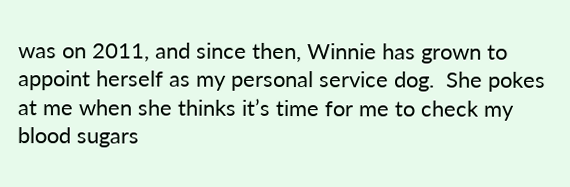was on 2011, and since then, Winnie has grown to appoint herself as my personal service dog.  She pokes at me when she thinks it’s time for me to check my blood sugars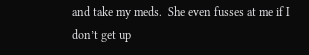and take my meds.  She even fusses at me if I don’t get up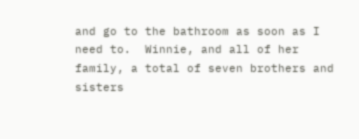and go to the bathroom as soon as I need to.  Winnie, and all of her family, a total of seven brothers and sisters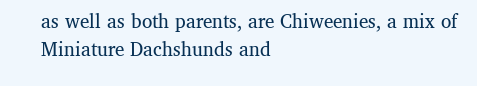as well as both parents, are Chiweenies, a mix of Miniature Dachshunds and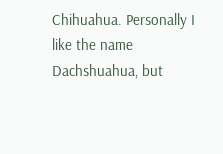Chihuahua. Personally I like the name Dachshuahua, but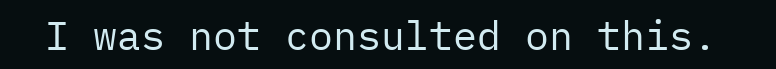I was not consulted on this.